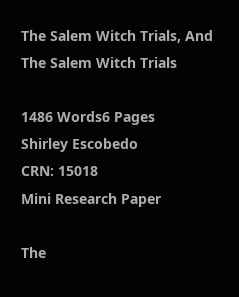The Salem Witch Trials, And The Salem Witch Trials

1486 Words6 Pages
Shirley Escobedo
CRN: 15018
Mini Research Paper

The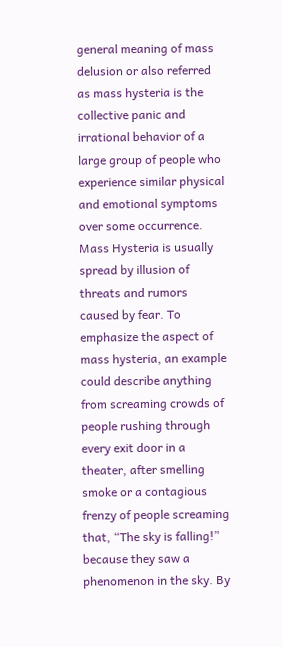general meaning of mass delusion or also referred as mass hysteria is the collective panic and irrational behavior of a large group of people who experience similar physical and emotional symptoms over some occurrence. Mass Hysteria is usually spread by illusion of threats and rumors caused by fear. To emphasize the aspect of mass hysteria, an example could describe anything from screaming crowds of people rushing through every exit door in a theater, after smelling smoke or a contagious frenzy of people screaming that, “The sky is falling!” because they saw a phenomenon in the sky. By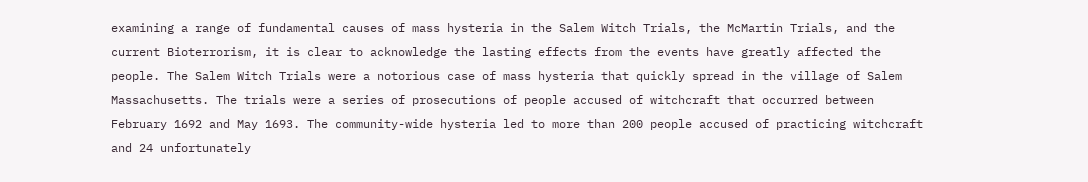examining a range of fundamental causes of mass hysteria in the Salem Witch Trials, the McMartin Trials, and the current Bioterrorism, it is clear to acknowledge the lasting effects from the events have greatly affected the people. The Salem Witch Trials were a notorious case of mass hysteria that quickly spread in the village of Salem Massachusetts. The trials were a series of prosecutions of people accused of witchcraft that occurred between February 1692 and May 1693. The community-wide hysteria led to more than 200 people accused of practicing witchcraft and 24 unfortunately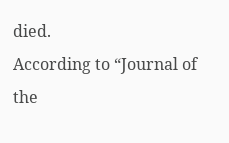died.
According to “Journal of the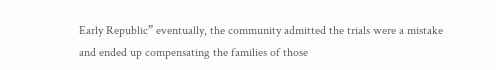Early Republic” eventually, the community admitted the trials were a mistake and ended up compensating the families of those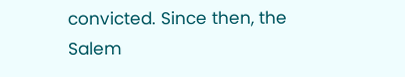convicted. Since then, the Salem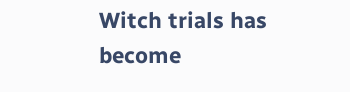Witch trials has become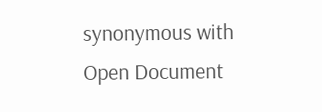synonymous with
Open Document